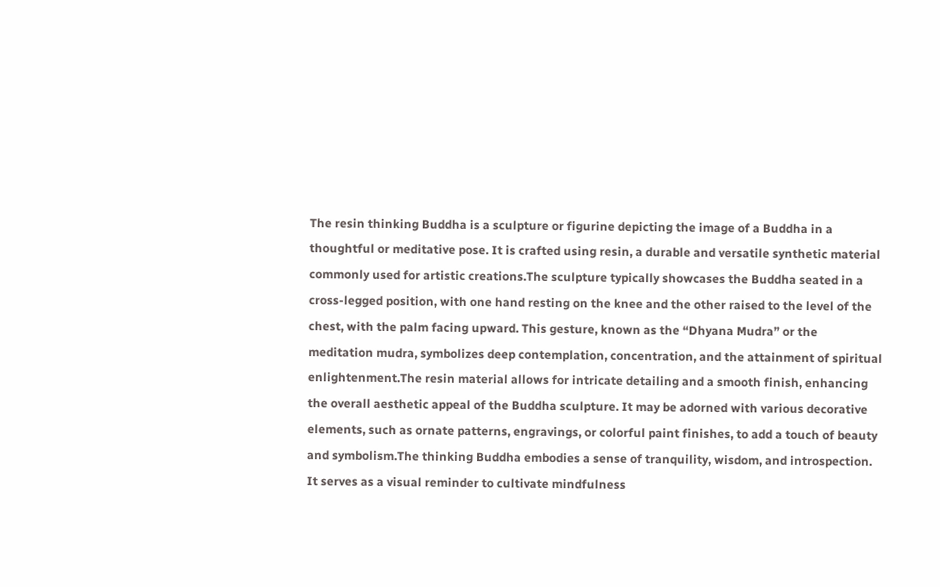The resin thinking Buddha is a sculpture or figurine depicting the image of a Buddha in a thoughtful or meditative pose. It is crafted using resin, a durable and versatile synthetic material commonly used for artistic creations.The sculpture typically showcases the Buddha seated in a cross-legged position, with one hand resting on the knee and the other raised to the level of the chest, with the palm facing upward. This gesture, known as the “Dhyana Mudra” or the meditation mudra, symbolizes deep contemplation, concentration, and the attainment of spiritual enlightenment.The resin material allows for intricate detailing and a smooth finish, enhancing the overall aesthetic appeal of the Buddha sculpture. It may be adorned with various decorative elements, such as ornate patterns, engravings, or colorful paint finishes, to add a touch of beauty and symbolism.The thinking Buddha embodies a sense of tranquility, wisdom, and introspection. It serves as a visual reminder to cultivate mindfulness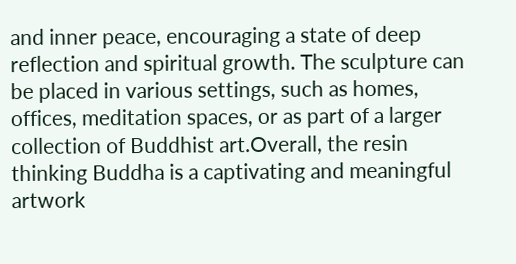and inner peace, encouraging a state of deep reflection and spiritual growth. The sculpture can be placed in various settings, such as homes, offices, meditation spaces, or as part of a larger collection of Buddhist art.Overall, the resin thinking Buddha is a captivating and meaningful artwork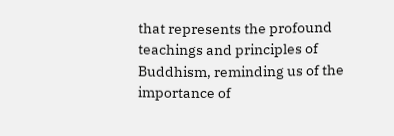that represents the profound teachings and principles of Buddhism, reminding us of the importance of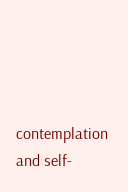contemplation and self-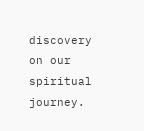discovery on our spiritual journey.